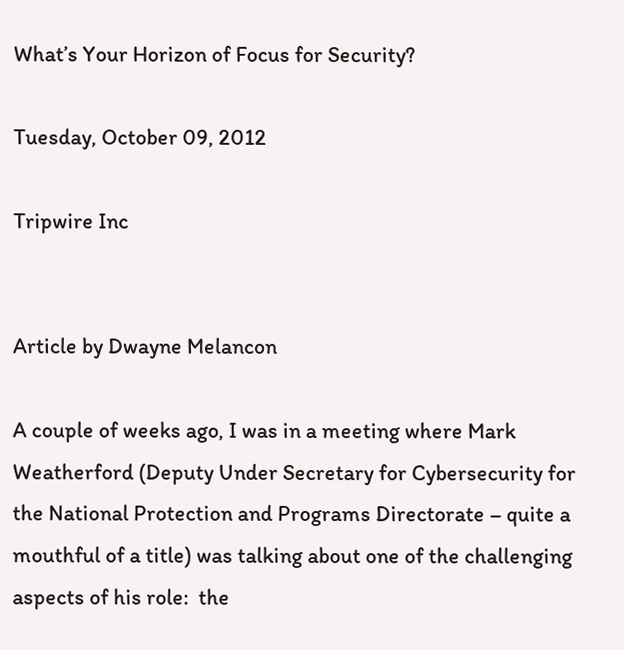What’s Your Horizon of Focus for Security?

Tuesday, October 09, 2012

Tripwire Inc


Article by Dwayne Melancon

A couple of weeks ago, I was in a meeting where Mark Weatherford (Deputy Under Secretary for Cybersecurity for the National Protection and Programs Directorate – quite a mouthful of a title) was talking about one of the challenging aspects of his role:  the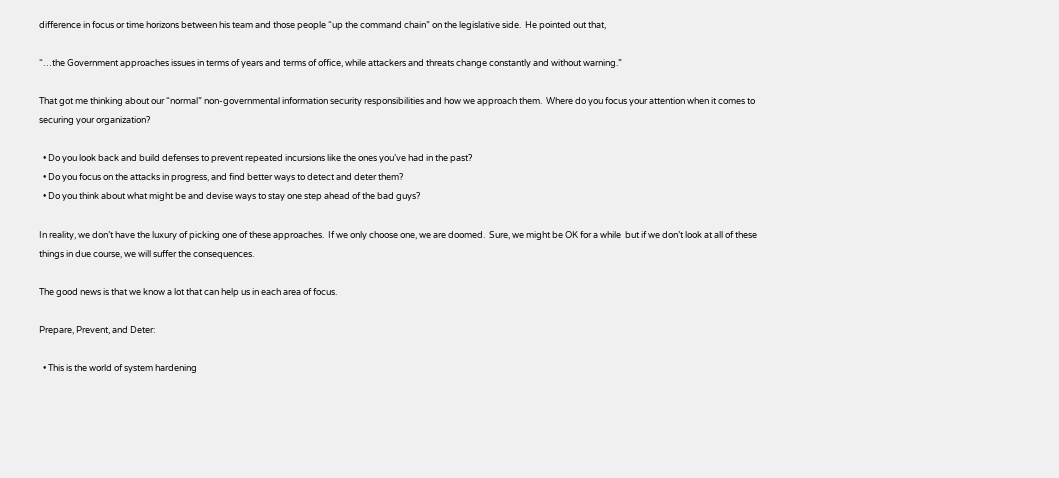difference in focus or time horizons between his team and those people “up the command chain” on the legislative side.  He pointed out that,

“…the Government approaches issues in terms of years and terms of office, while attackers and threats change constantly and without warning.”

That got me thinking about our “normal” non-governmental information security responsibilities and how we approach them.  Where do you focus your attention when it comes to securing your organization?

  • Do you look back and build defenses to prevent repeated incursions like the ones you’ve had in the past?
  • Do you focus on the attacks in progress, and find better ways to detect and deter them?
  • Do you think about what might be and devise ways to stay one step ahead of the bad guys?

In reality, we don’t have the luxury of picking one of these approaches.  If we only choose one, we are doomed.  Sure, we might be OK for a while  but if we don’t look at all of these things in due course, we will suffer the consequences.

The good news is that we know a lot that can help us in each area of focus.

Prepare, Prevent, and Deter:

  • This is the world of system hardening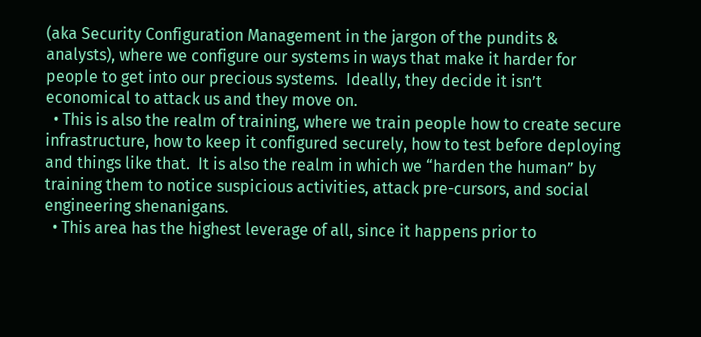(aka Security Configuration Management in the jargon of the pundits & analysts), where we configure our systems in ways that make it harder for people to get into our precious systems.  Ideally, they decide it isn’t economical to attack us and they move on.
  • This is also the realm of training, where we train people how to create secure infrastructure, how to keep it configured securely, how to test before deploying and things like that.  It is also the realm in which we “harden the human” by training them to notice suspicious activities, attack pre-cursors, and social engineering shenanigans.
  • This area has the highest leverage of all, since it happens prior to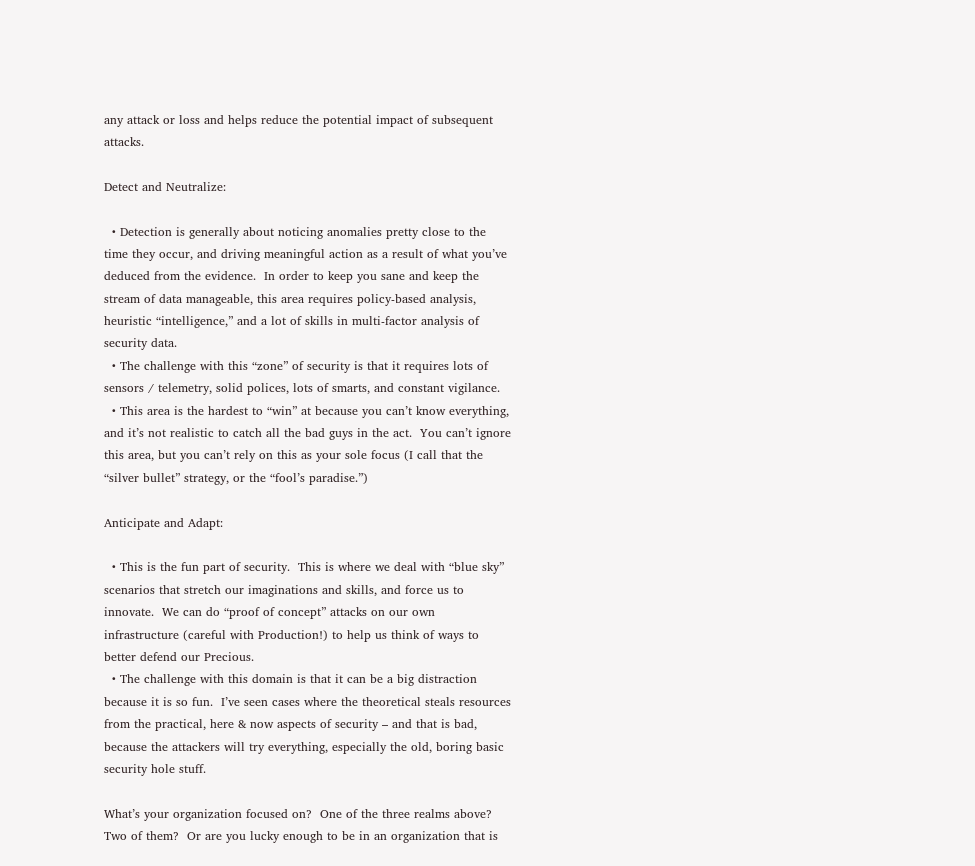any attack or loss and helps reduce the potential impact of subsequent attacks.

Detect and Neutralize:

  • Detection is generally about noticing anomalies pretty close to the time they occur, and driving meaningful action as a result of what you’ve deduced from the evidence.  In order to keep you sane and keep the stream of data manageable, this area requires policy-based analysis, heuristic “intelligence,” and a lot of skills in multi-factor analysis of security data.
  • The challenge with this “zone” of security is that it requires lots of sensors / telemetry, solid polices, lots of smarts, and constant vigilance.
  • This area is the hardest to “win” at because you can’t know everything, and it’s not realistic to catch all the bad guys in the act.  You can’t ignore this area, but you can’t rely on this as your sole focus (I call that the “silver bullet” strategy, or the “fool’s paradise.”)

Anticipate and Adapt:

  • This is the fun part of security.  This is where we deal with “blue sky” scenarios that stretch our imaginations and skills, and force us to innovate.  We can do “proof of concept” attacks on our own infrastructure (careful with Production!) to help us think of ways to better defend our Precious.
  • The challenge with this domain is that it can be a big distraction because it is so fun.  I’ve seen cases where the theoretical steals resources from the practical, here & now aspects of security – and that is bad, because the attackers will try everything, especially the old, boring basic security hole stuff.

What’s your organization focused on?  One of the three realms above?  Two of them?  Or are you lucky enough to be in an organization that is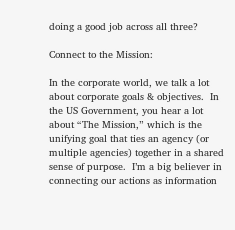doing a good job across all three?

Connect to the Mission:

In the corporate world, we talk a lot about corporate goals & objectives.  In the US Government, you hear a lot about “The Mission,” which is the unifying goal that ties an agency (or multiple agencies) together in a shared sense of purpose.  I’m a big believer in connecting our actions as information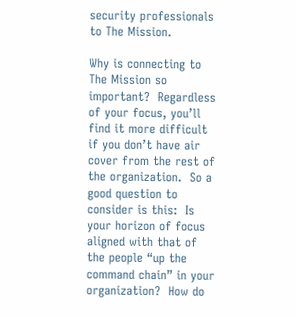security professionals to The Mission.

Why is connecting to The Mission so important?  Regardless of your focus, you’ll find it more difficult if you don’t have air cover from the rest of the organization.  So a good question to consider is this:  Is your horizon of focus aligned with that of the people “up the command chain” in your organization?  How do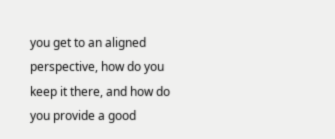you get to an aligned perspective, how do you keep it there, and how do you provide a good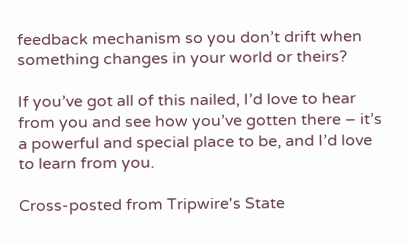feedback mechanism so you don’t drift when something changes in your world or theirs?

If you’ve got all of this nailed, I’d love to hear from you and see how you’ve gotten there – it’s a powerful and special place to be, and I’d love to learn from you.

Cross-posted from Tripwire's State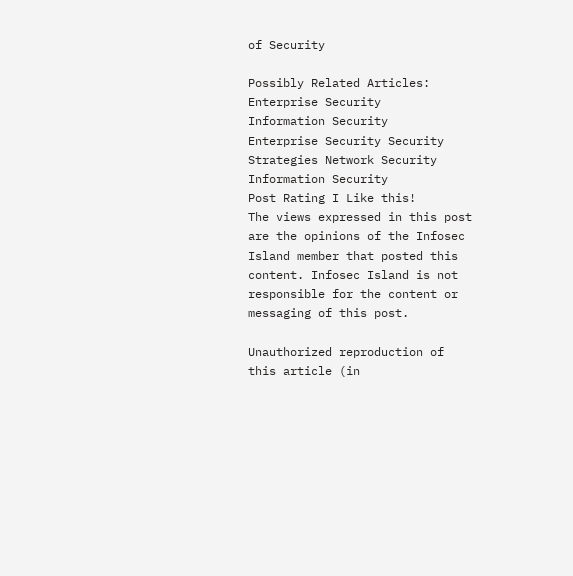of Security

Possibly Related Articles:
Enterprise Security
Information Security
Enterprise Security Security Strategies Network Security Information Security
Post Rating I Like this!
The views expressed in this post are the opinions of the Infosec Island member that posted this content. Infosec Island is not responsible for the content or messaging of this post.

Unauthorized reproduction of this article (in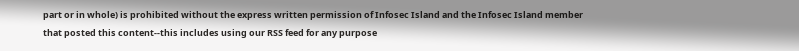part or in whole) is prohibited without the express written permission of Infosec Island and the Infosec Island member that posted this content--this includes using our RSS feed for any purpose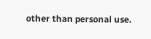other than personal use.